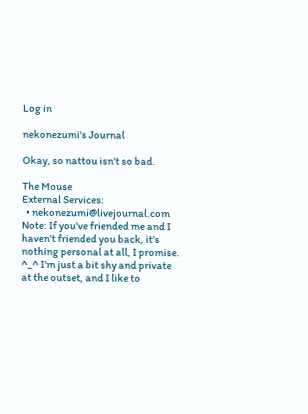Log in

nekonezumi's Journal

Okay, so nattou isn't so bad.

The Mouse
External Services:
  • nekonezumi@livejournal.com
Note: If you've friended me and I haven't friended you back, it's nothing personal at all, I promise. ^_^ I'm just a bit shy and private at the outset, and I like to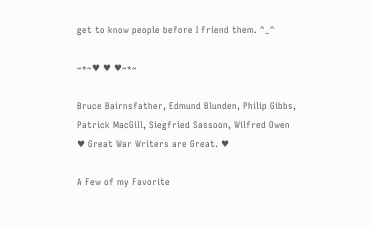get to know people before I friend them. ^_^

~*~♥ ♥ ♥~*~

Bruce Bairnsfather, Edmund Blunden, Philip Gibbs, Patrick MacGill, Siegfried Sassoon, Wilfred Owen
♥ Great War Writers are Great. ♥

A Few of my Favorite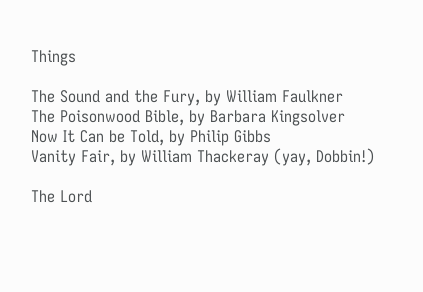Things

The Sound and the Fury, by William Faulkner
The Poisonwood Bible, by Barbara Kingsolver
Now It Can be Told, by Philip Gibbs
Vanity Fair, by William Thackeray (yay, Dobbin!)

The Lord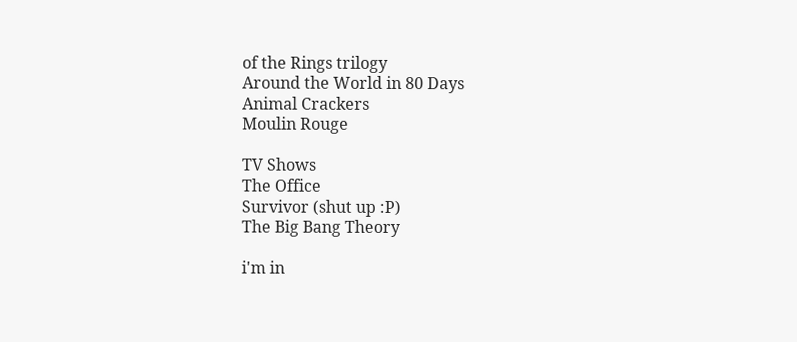of the Rings trilogy
Around the World in 80 Days
Animal Crackers
Moulin Rouge

TV Shows
The Office
Survivor (shut up :P)
The Big Bang Theory

i'm in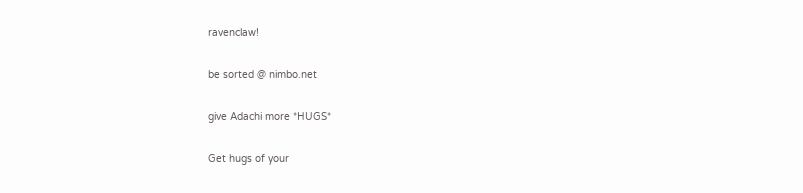ravenclaw!

be sorted @ nimbo.net

give Adachi more *HUGS*

Get hugs of your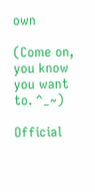own

(Come on, you know you want to. ^_~)

Official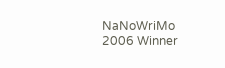NaNoWriMo 2006 Winner